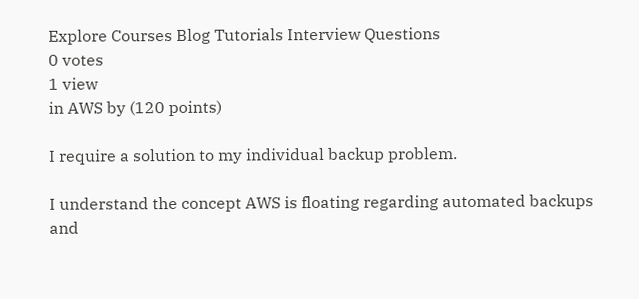Explore Courses Blog Tutorials Interview Questions
0 votes
1 view
in AWS by (120 points)

I require a solution to my individual backup problem.

I understand the concept AWS is floating regarding automated backups and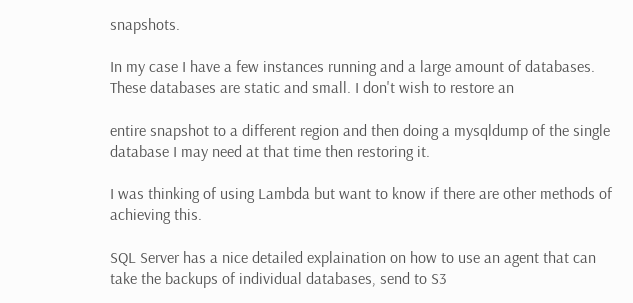snapshots.

In my case I have a few instances running and a large amount of databases. These databases are static and small. I don't wish to restore an

entire snapshot to a different region and then doing a mysqldump of the single database I may need at that time then restoring it.

I was thinking of using Lambda but want to know if there are other methods of achieving this.

SQL Server has a nice detailed explaination on how to use an agent that can take the backups of individual databases, send to S3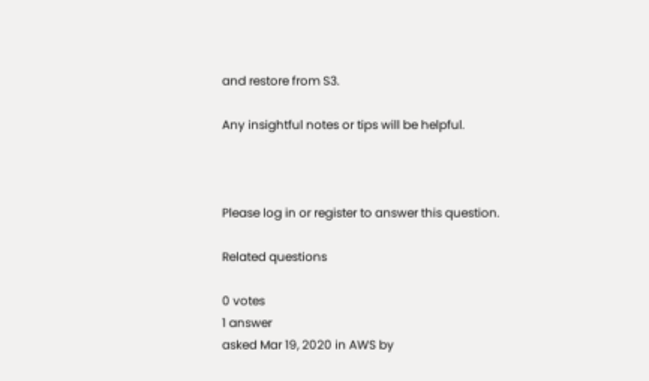and restore from S3.

Any insightful notes or tips will be helpful.



Please log in or register to answer this question.

Related questions

0 votes
1 answer
asked Mar 19, 2020 in AWS by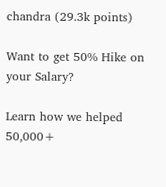chandra (29.3k points)

Want to get 50% Hike on your Salary?

Learn how we helped 50,000+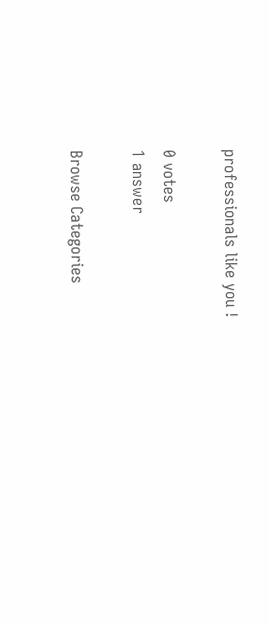professionals like you !

0 votes
1 answer

Browse Categories